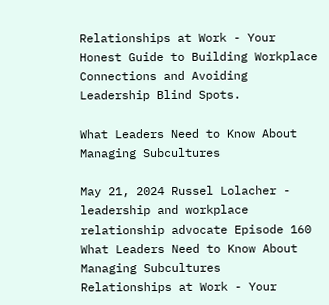Relationships at Work - Your Honest Guide to Building Workplace Connections and Avoiding Leadership Blind Spots.

What Leaders Need to Know About Managing Subcultures

May 21, 2024 Russel Lolacher - leadership and workplace relationship advocate Episode 160
What Leaders Need to Know About Managing Subcultures
Relationships at Work - Your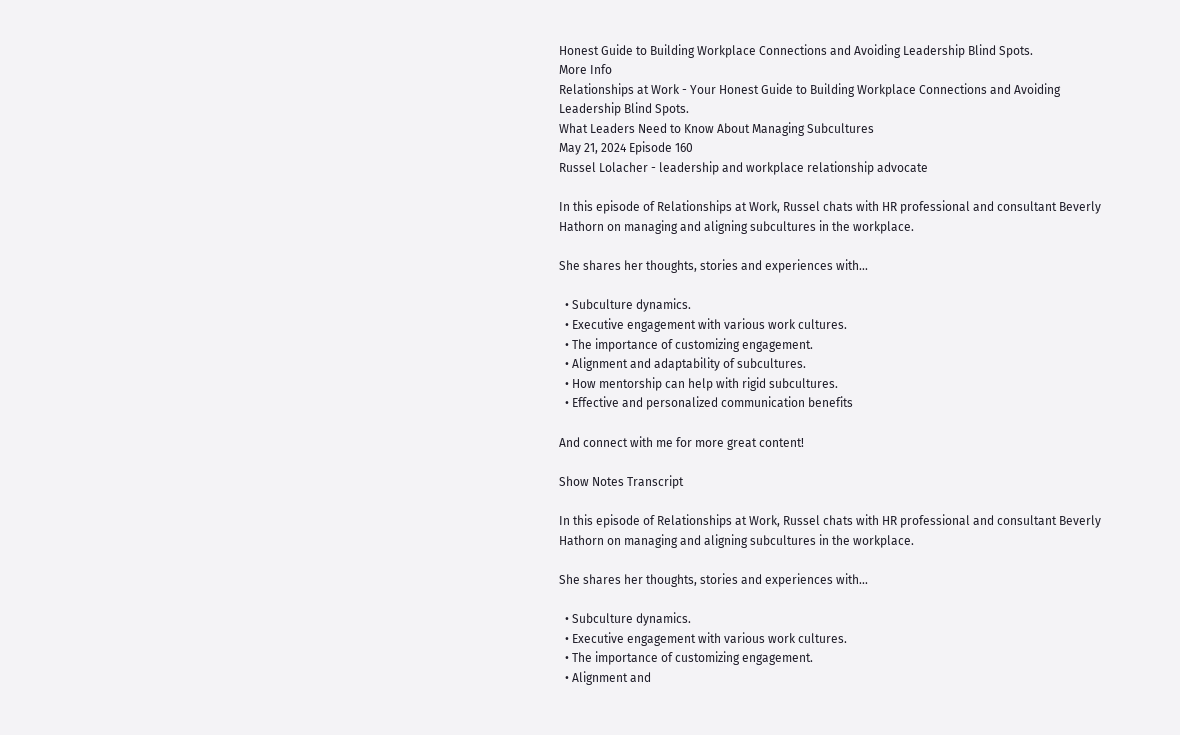Honest Guide to Building Workplace Connections and Avoiding Leadership Blind Spots.
More Info
Relationships at Work - Your Honest Guide to Building Workplace Connections and Avoiding Leadership Blind Spots.
What Leaders Need to Know About Managing Subcultures
May 21, 2024 Episode 160
Russel Lolacher - leadership and workplace relationship advocate

In this episode of Relationships at Work, Russel chats with HR professional and consultant Beverly Hathorn on managing and aligning subcultures in the workplace.

She shares her thoughts, stories and experiences with...

  • Subculture dynamics.
  • Executive engagement with various work cultures.
  • The importance of customizing engagement.
  • Alignment and adaptability of subcultures.
  • How mentorship can help with rigid subcultures.
  • Effective and personalized communication benefits

And connect with me for more great content!

Show Notes Transcript

In this episode of Relationships at Work, Russel chats with HR professional and consultant Beverly Hathorn on managing and aligning subcultures in the workplace.

She shares her thoughts, stories and experiences with...

  • Subculture dynamics.
  • Executive engagement with various work cultures.
  • The importance of customizing engagement.
  • Alignment and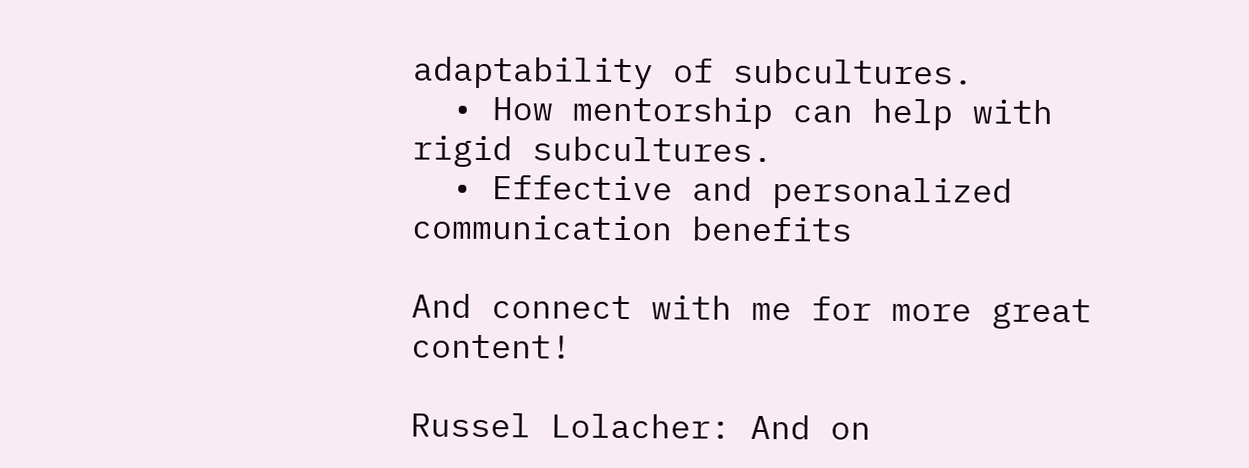adaptability of subcultures.
  • How mentorship can help with rigid subcultures.
  • Effective and personalized communication benefits

And connect with me for more great content!

Russel Lolacher: And on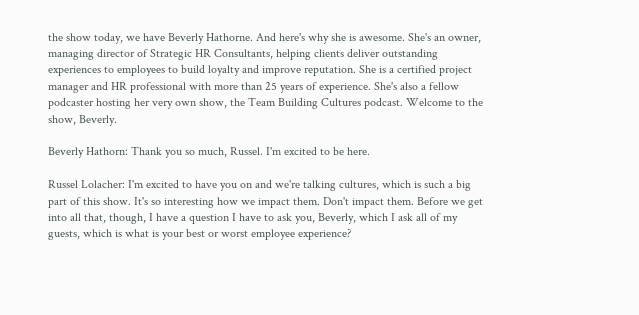the show today, we have Beverly Hathorne. And here's why she is awesome. She's an owner, managing director of Strategic HR Consultants, helping clients deliver outstanding experiences to employees to build loyalty and improve reputation. She is a certified project manager and HR professional with more than 25 years of experience. She's also a fellow podcaster hosting her very own show, the Team Building Cultures podcast. Welcome to the show, Beverly.

Beverly Hathorn: Thank you so much, Russel. I'm excited to be here.

Russel Lolacher: I'm excited to have you on and we're talking cultures, which is such a big part of this show. It's so interesting how we impact them. Don't impact them. Before we get into all that, though, I have a question I have to ask you, Beverly, which I ask all of my guests, which is what is your best or worst employee experience?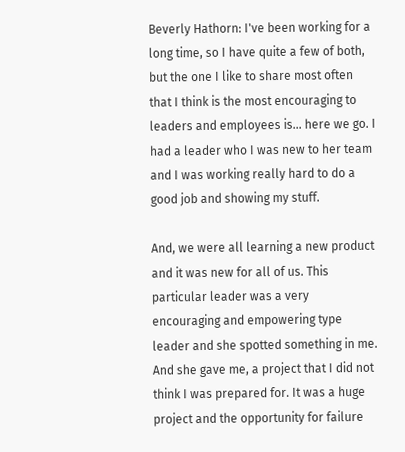Beverly Hathorn: I've been working for a long time, so I have quite a few of both, but the one I like to share most often that I think is the most encouraging to leaders and employees is... here we go. I had a leader who I was new to her team and I was working really hard to do a good job and showing my stuff.

And, we were all learning a new product and it was new for all of us. This particular leader was a very encouraging and empowering type leader and she spotted something in me. And she gave me, a project that I did not think I was prepared for. It was a huge project and the opportunity for failure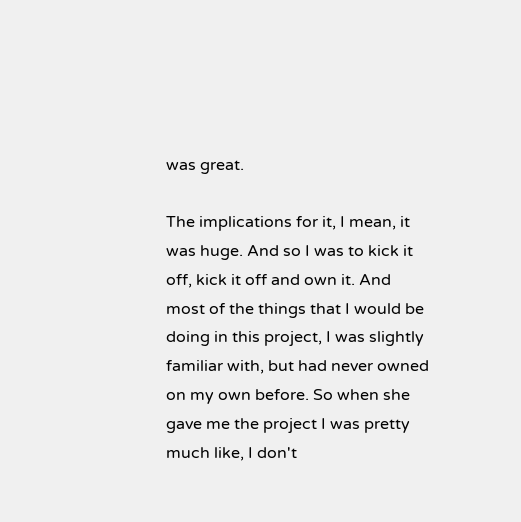was great.

The implications for it, I mean, it was huge. And so I was to kick it off, kick it off and own it. And most of the things that I would be doing in this project, I was slightly familiar with, but had never owned on my own before. So when she gave me the project I was pretty much like, I don't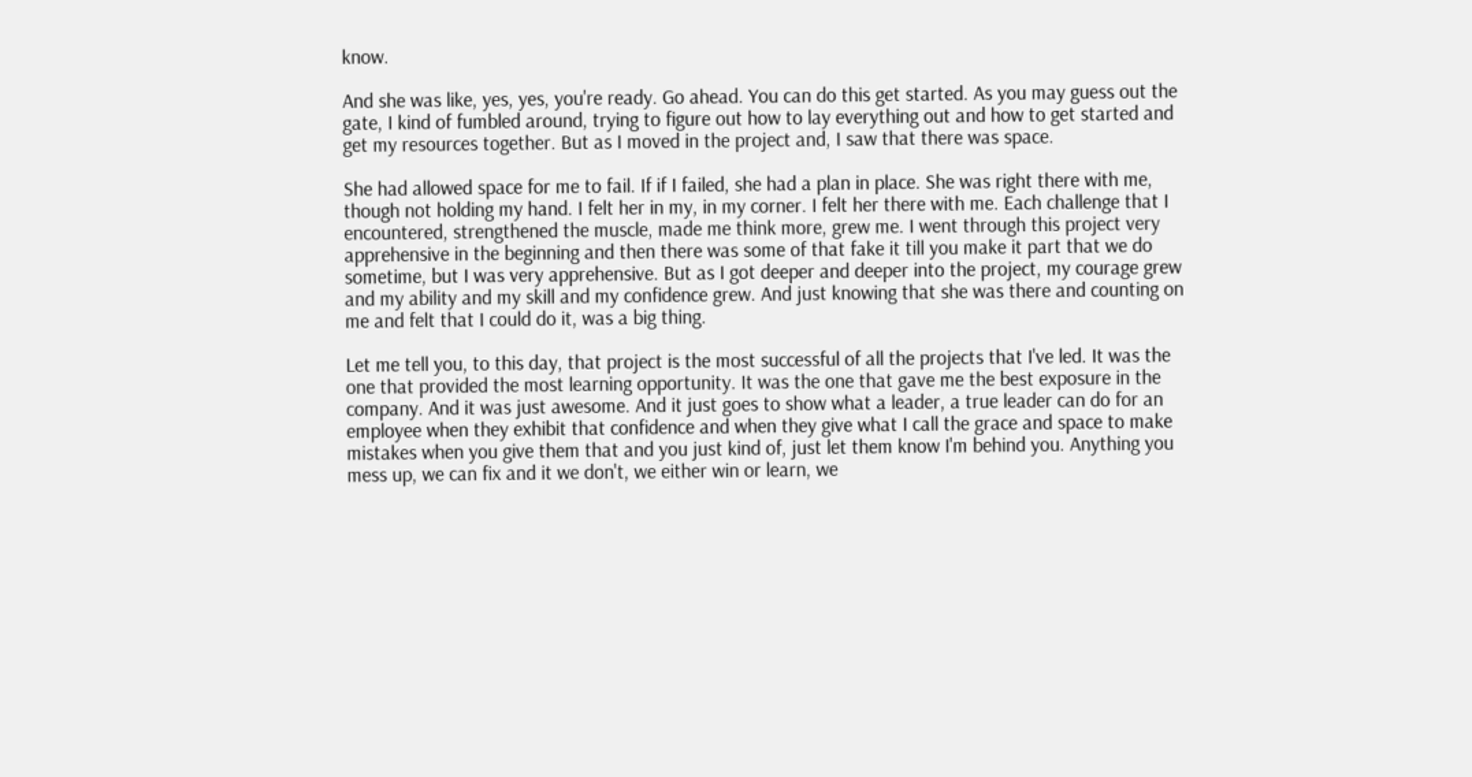know.

And she was like, yes, yes, you're ready. Go ahead. You can do this get started. As you may guess out the gate, I kind of fumbled around, trying to figure out how to lay everything out and how to get started and get my resources together. But as I moved in the project and, I saw that there was space.

She had allowed space for me to fail. If if I failed, she had a plan in place. She was right there with me, though not holding my hand. I felt her in my, in my corner. I felt her there with me. Each challenge that I encountered, strengthened the muscle, made me think more, grew me. I went through this project very apprehensive in the beginning and then there was some of that fake it till you make it part that we do sometime, but I was very apprehensive. But as I got deeper and deeper into the project, my courage grew and my ability and my skill and my confidence grew. And just knowing that she was there and counting on me and felt that I could do it, was a big thing.

Let me tell you, to this day, that project is the most successful of all the projects that I've led. It was the one that provided the most learning opportunity. It was the one that gave me the best exposure in the company. And it was just awesome. And it just goes to show what a leader, a true leader can do for an employee when they exhibit that confidence and when they give what I call the grace and space to make mistakes when you give them that and you just kind of, just let them know I'm behind you. Anything you mess up, we can fix and it we don't, we either win or learn, we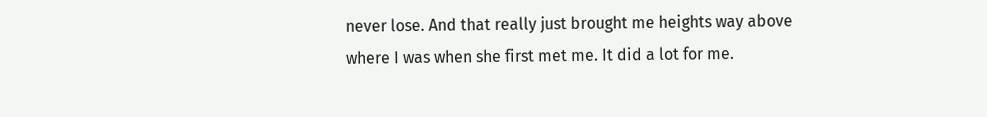never lose. And that really just brought me heights way above where I was when she first met me. It did a lot for me.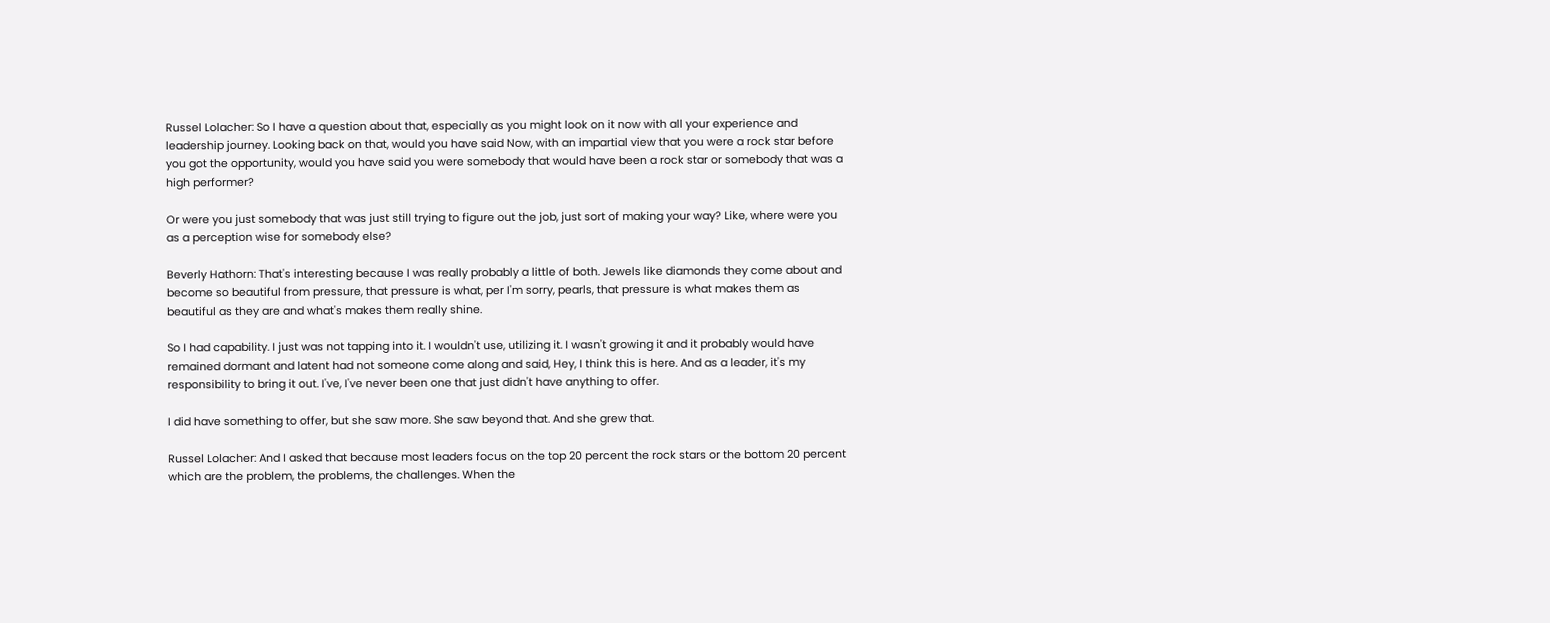Russel Lolacher: So I have a question about that, especially as you might look on it now with all your experience and leadership journey. Looking back on that, would you have said Now, with an impartial view that you were a rock star before you got the opportunity, would you have said you were somebody that would have been a rock star or somebody that was a high performer?

Or were you just somebody that was just still trying to figure out the job, just sort of making your way? Like, where were you as a perception wise for somebody else?

Beverly Hathorn: That's interesting because I was really probably a little of both. Jewels like diamonds they come about and become so beautiful from pressure, that pressure is what, per I'm sorry, pearls, that pressure is what makes them as beautiful as they are and what's makes them really shine.

So I had capability. I just was not tapping into it. I wouldn't use, utilizing it. I wasn't growing it and it probably would have remained dormant and latent had not someone come along and said, Hey, I think this is here. And as a leader, it's my responsibility to bring it out. I've, I've never been one that just didn't have anything to offer.

I did have something to offer, but she saw more. She saw beyond that. And she grew that.

Russel Lolacher: And I asked that because most leaders focus on the top 20 percent the rock stars or the bottom 20 percent which are the problem, the problems, the challenges. When the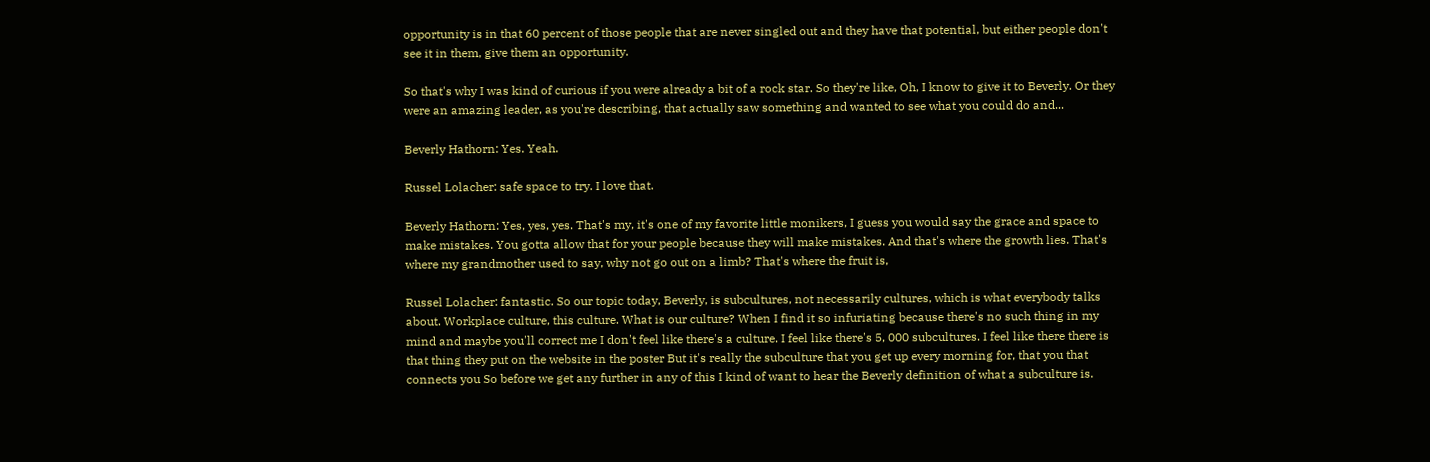opportunity is in that 60 percent of those people that are never singled out and they have that potential, but either people don't see it in them, give them an opportunity.

So that's why I was kind of curious if you were already a bit of a rock star. So they're like, Oh, I know to give it to Beverly. Or they were an amazing leader, as you're describing, that actually saw something and wanted to see what you could do and...

Beverly Hathorn: Yes. Yeah.

Russel Lolacher: safe space to try. I love that.

Beverly Hathorn: Yes, yes, yes. That's my, it's one of my favorite little monikers, I guess you would say the grace and space to make mistakes. You gotta allow that for your people because they will make mistakes. And that's where the growth lies. That's where my grandmother used to say, why not go out on a limb? That's where the fruit is,

Russel Lolacher: fantastic. So our topic today, Beverly, is subcultures, not necessarily cultures, which is what everybody talks about. Workplace culture, this culture. What is our culture? When I find it so infuriating because there's no such thing in my mind and maybe you'll correct me I don't feel like there's a culture. I feel like there's 5, 000 subcultures. I feel like there there is that thing they put on the website in the poster But it's really the subculture that you get up every morning for, that you that connects you So before we get any further in any of this I kind of want to hear the Beverly definition of what a subculture is.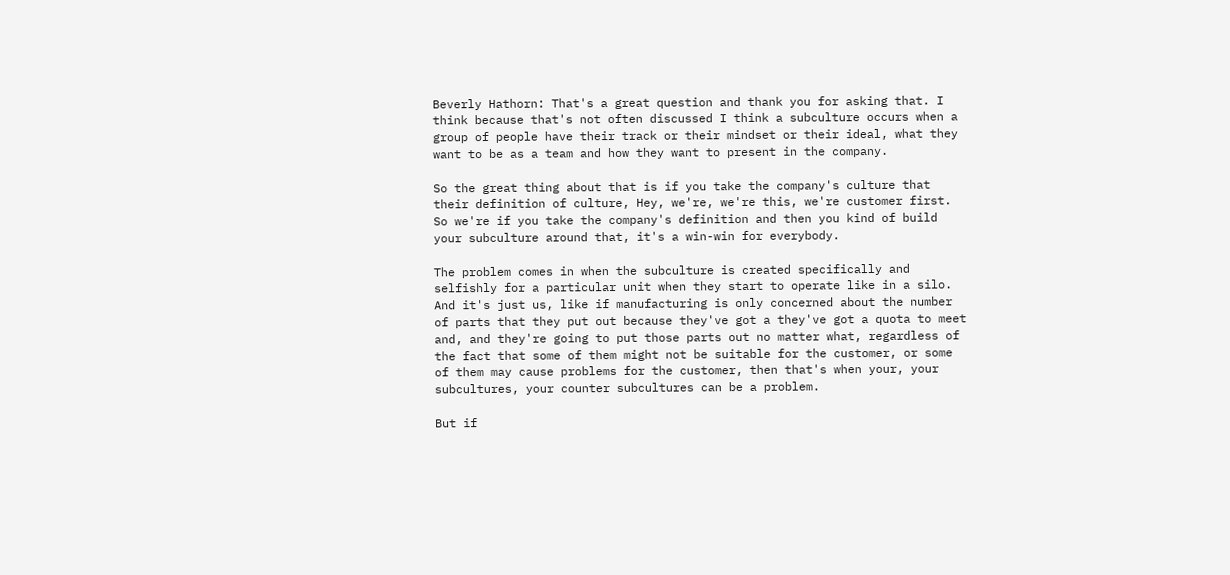Beverly Hathorn: That's a great question and thank you for asking that. I think because that's not often discussed I think a subculture occurs when a group of people have their track or their mindset or their ideal, what they want to be as a team and how they want to present in the company.

So the great thing about that is if you take the company's culture that their definition of culture, Hey, we're, we're this, we're customer first. So we're if you take the company's definition and then you kind of build your subculture around that, it's a win-win for everybody.

The problem comes in when the subculture is created specifically and selfishly for a particular unit when they start to operate like in a silo. And it's just us, like if manufacturing is only concerned about the number of parts that they put out because they've got a they've got a quota to meet and, and they're going to put those parts out no matter what, regardless of the fact that some of them might not be suitable for the customer, or some of them may cause problems for the customer, then that's when your, your subcultures, your counter subcultures can be a problem.

But if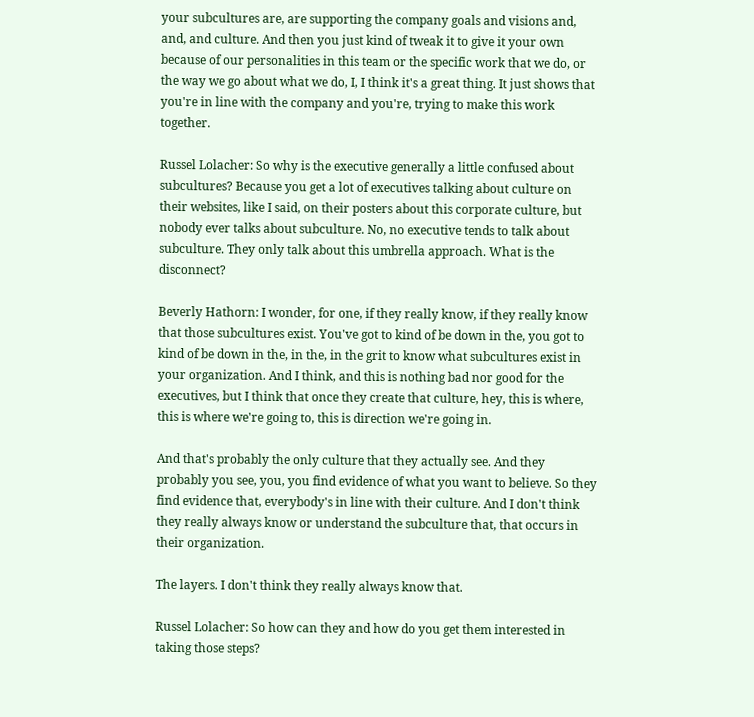your subcultures are, are supporting the company goals and visions and, and, and culture. And then you just kind of tweak it to give it your own because of our personalities in this team or the specific work that we do, or the way we go about what we do, I, I think it's a great thing. It just shows that you're in line with the company and you're, trying to make this work together.

Russel Lolacher: So why is the executive generally a little confused about subcultures? Because you get a lot of executives talking about culture on their websites, like I said, on their posters about this corporate culture, but nobody ever talks about subculture. No, no executive tends to talk about subculture. They only talk about this umbrella approach. What is the disconnect?

Beverly Hathorn: I wonder, for one, if they really know, if they really know that those subcultures exist. You've got to kind of be down in the, you got to kind of be down in the, in the, in the grit to know what subcultures exist in your organization. And I think, and this is nothing bad nor good for the executives, but I think that once they create that culture, hey, this is where, this is where we're going to, this is direction we're going in.

And that's probably the only culture that they actually see. And they probably you see, you, you find evidence of what you want to believe. So they find evidence that, everybody's in line with their culture. And I don't think they really always know or understand the subculture that, that occurs in their organization.

The layers. I don't think they really always know that.

Russel Lolacher: So how can they and how do you get them interested in taking those steps?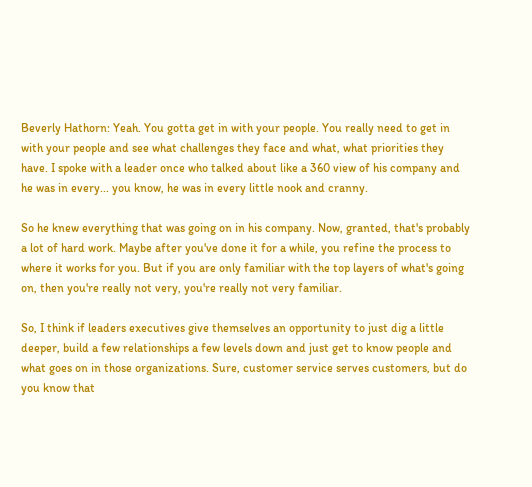Beverly Hathorn: Yeah. You gotta get in with your people. You really need to get in with your people and see what challenges they face and what, what priorities they have. I spoke with a leader once who talked about like a 360 view of his company and he was in every... you know, he was in every little nook and cranny.

So he knew everything that was going on in his company. Now, granted, that's probably a lot of hard work. Maybe after you've done it for a while, you refine the process to where it works for you. But if you are only familiar with the top layers of what's going on, then you're really not very, you're really not very familiar.

So, I think if leaders executives give themselves an opportunity to just dig a little deeper, build a few relationships a few levels down and just get to know people and what goes on in those organizations. Sure, customer service serves customers, but do you know that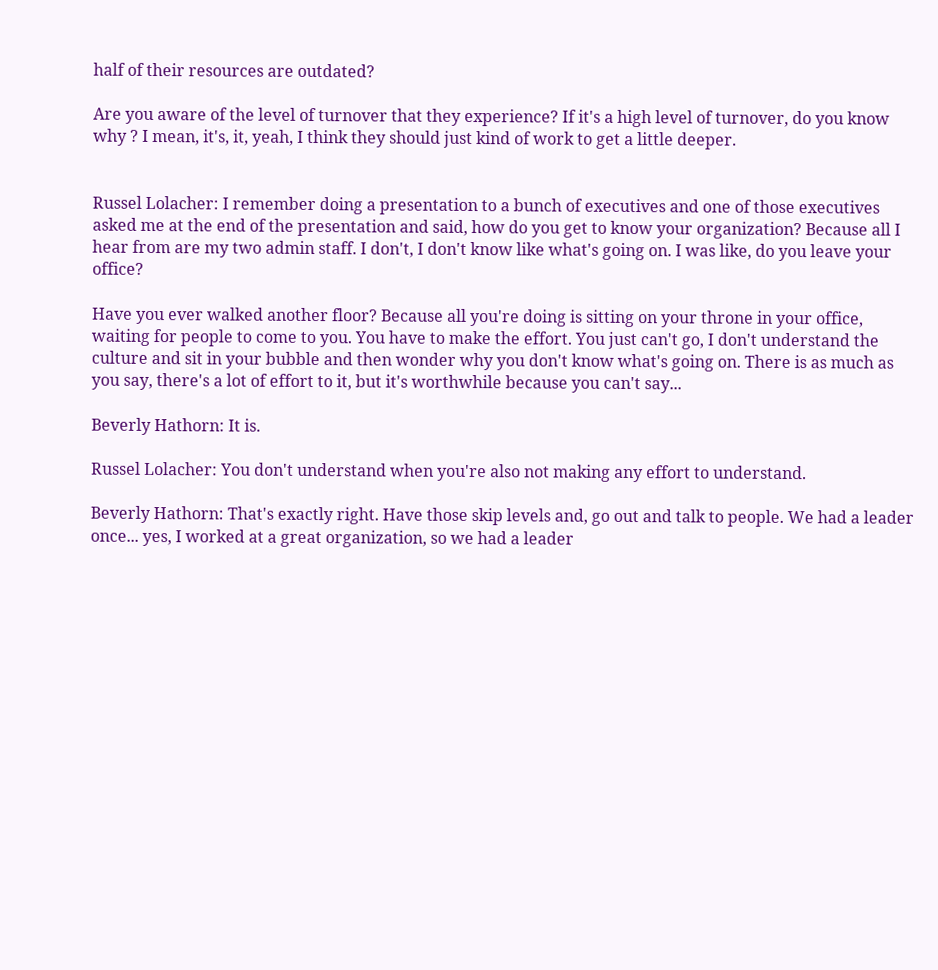half of their resources are outdated?

Are you aware of the level of turnover that they experience? If it's a high level of turnover, do you know why ? I mean, it's, it, yeah, I think they should just kind of work to get a little deeper.


Russel Lolacher: I remember doing a presentation to a bunch of executives and one of those executives asked me at the end of the presentation and said, how do you get to know your organization? Because all I hear from are my two admin staff. I don't, I don't know like what's going on. I was like, do you leave your office?

Have you ever walked another floor? Because all you're doing is sitting on your throne in your office, waiting for people to come to you. You have to make the effort. You just can't go, I don't understand the culture and sit in your bubble and then wonder why you don't know what's going on. There is as much as you say, there's a lot of effort to it, but it's worthwhile because you can't say...

Beverly Hathorn: It is.

Russel Lolacher: You don't understand when you're also not making any effort to understand.

Beverly Hathorn: That's exactly right. Have those skip levels and, go out and talk to people. We had a leader once... yes, I worked at a great organization, so we had a leader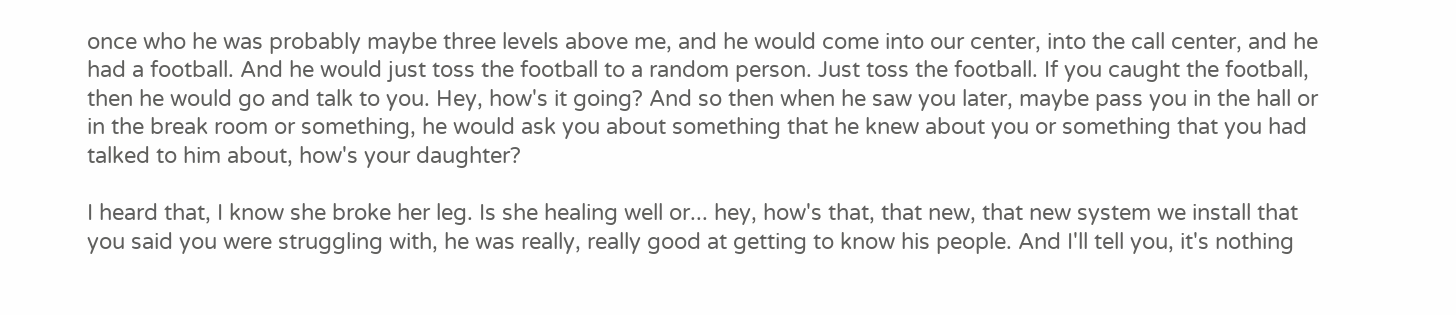once who he was probably maybe three levels above me, and he would come into our center, into the call center, and he had a football. And he would just toss the football to a random person. Just toss the football. If you caught the football, then he would go and talk to you. Hey, how's it going? And so then when he saw you later, maybe pass you in the hall or in the break room or something, he would ask you about something that he knew about you or something that you had talked to him about, how's your daughter?

I heard that, I know she broke her leg. Is she healing well or... hey, how's that, that new, that new system we install that you said you were struggling with, he was really, really good at getting to know his people. And I'll tell you, it's nothing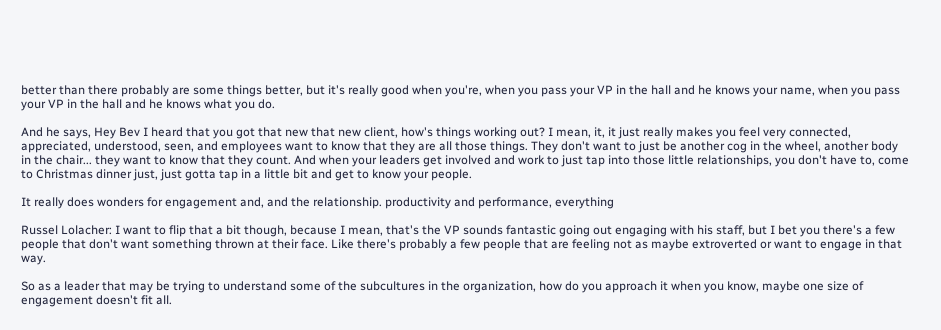better than there probably are some things better, but it's really good when you're, when you pass your VP in the hall and he knows your name, when you pass your VP in the hall and he knows what you do.

And he says, Hey Bev I heard that you got that new that new client, how's things working out? I mean, it, it just really makes you feel very connected, appreciated, understood, seen, and employees want to know that they are all those things. They don't want to just be another cog in the wheel, another body in the chair... they want to know that they count. And when your leaders get involved and work to just tap into those little relationships, you don't have to, come to Christmas dinner just, just gotta tap in a little bit and get to know your people.

It really does wonders for engagement and, and the relationship. productivity and performance, everything

Russel Lolacher: I want to flip that a bit though, because I mean, that's the VP sounds fantastic going out engaging with his staff, but I bet you there's a few people that don't want something thrown at their face. Like there's probably a few people that are feeling not as maybe extroverted or want to engage in that way.

So as a leader that may be trying to understand some of the subcultures in the organization, how do you approach it when you know, maybe one size of engagement doesn't fit all.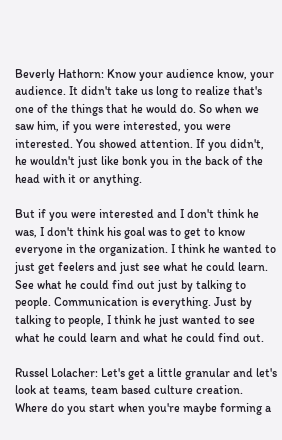Beverly Hathorn: Know your audience know, your audience. It didn't take us long to realize that's one of the things that he would do. So when we saw him, if you were interested, you were interested. You showed attention. If you didn't, he wouldn't just like bonk you in the back of the head with it or anything.

But if you were interested and I don't think he was, I don't think his goal was to get to know everyone in the organization. I think he wanted to just get feelers and just see what he could learn. See what he could find out just by talking to people. Communication is everything. Just by talking to people, I think he just wanted to see what he could learn and what he could find out.

Russel Lolacher: Let's get a little granular and let's look at teams, team based culture creation. Where do you start when you're maybe forming a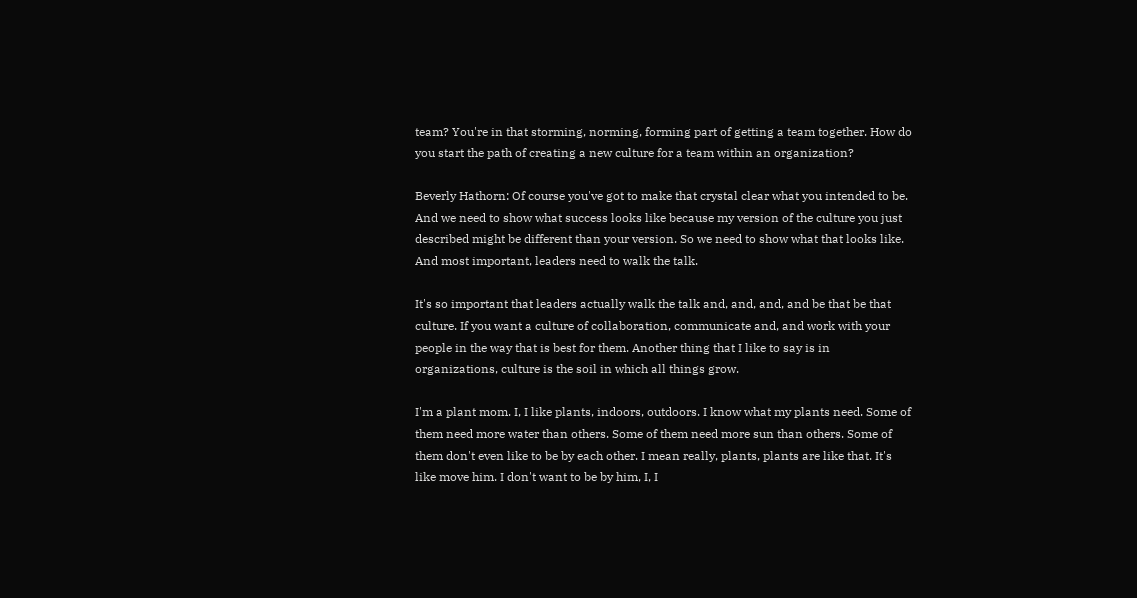team? You're in that storming, norming, forming part of getting a team together. How do you start the path of creating a new culture for a team within an organization?

Beverly Hathorn: Of course you've got to make that crystal clear what you intended to be. And we need to show what success looks like because my version of the culture you just described might be different than your version. So we need to show what that looks like. And most important, leaders need to walk the talk.

It's so important that leaders actually walk the talk and, and, and, and be that be that culture. If you want a culture of collaboration, communicate and, and work with your people in the way that is best for them. Another thing that I like to say is in organizations, culture is the soil in which all things grow.

I'm a plant mom. I, I like plants, indoors, outdoors. I know what my plants need. Some of them need more water than others. Some of them need more sun than others. Some of them don't even like to be by each other. I mean really, plants, plants are like that. It's like move him. I don't want to be by him, I, I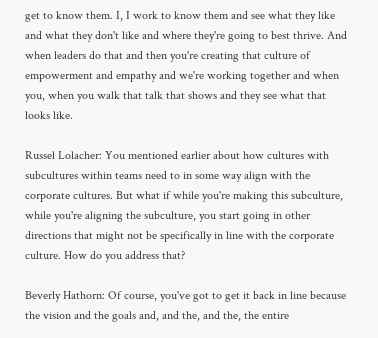get to know them. I, I work to know them and see what they like and what they don't like and where they're going to best thrive. And when leaders do that and then you're creating that culture of empowerment and empathy and we're working together and when you, when you walk that talk that shows and they see what that looks like.

Russel Lolacher: You mentioned earlier about how cultures with subcultures within teams need to in some way align with the corporate cultures. But what if while you're making this subculture, while you're aligning the subculture, you start going in other directions that might not be specifically in line with the corporate culture. How do you address that?

Beverly Hathorn: Of course, you've got to get it back in line because the vision and the goals and, and the, and the, the entire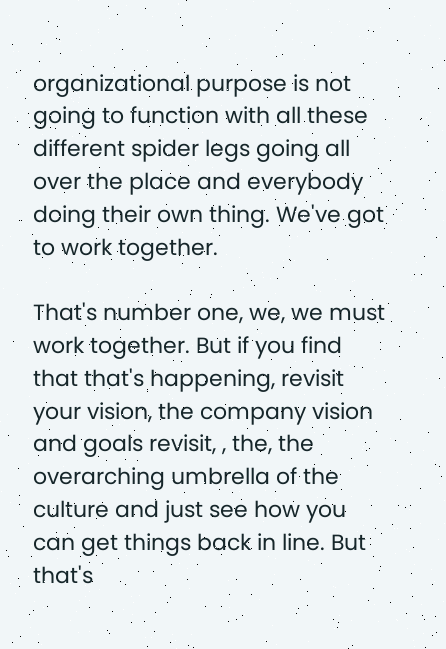organizational purpose is not going to function with all these different spider legs going all over the place and everybody doing their own thing. We've got to work together.

That's number one, we, we must work together. But if you find that that's happening, revisit your vision, the company vision and goals revisit, , the, the overarching umbrella of the culture and just see how you can get things back in line. But that's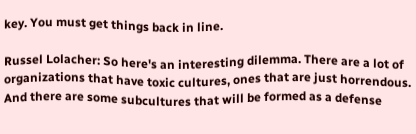key. You must get things back in line.

Russel Lolacher: So here's an interesting dilemma. There are a lot of organizations that have toxic cultures, ones that are just horrendous. And there are some subcultures that will be formed as a defense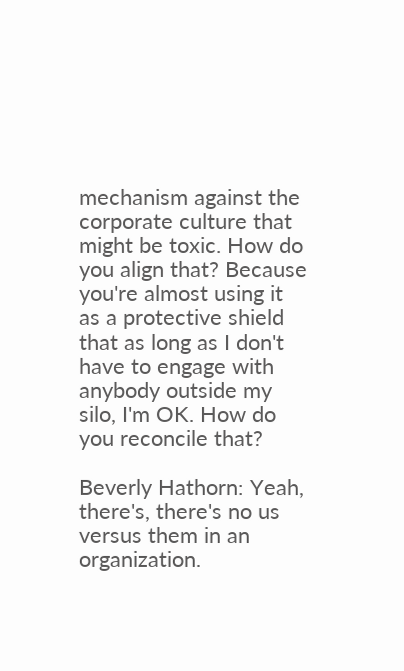mechanism against the corporate culture that might be toxic. How do you align that? Because you're almost using it as a protective shield that as long as I don't have to engage with anybody outside my silo, I'm OK. How do you reconcile that?

Beverly Hathorn: Yeah, there's, there's no us versus them in an organization.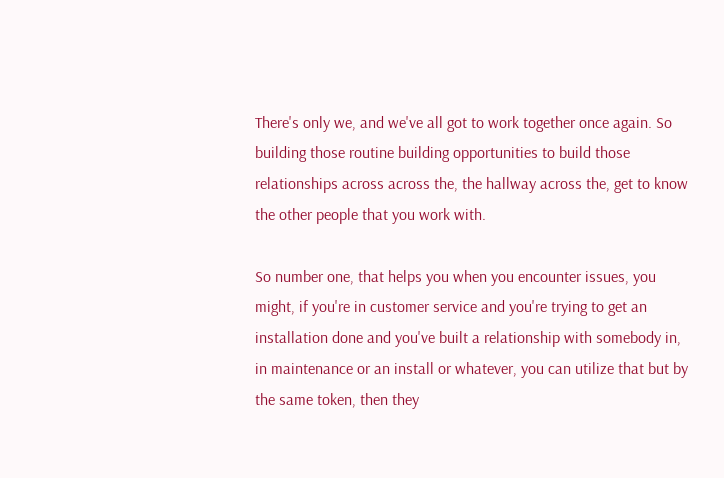There's only we, and we've all got to work together once again. So building those routine building opportunities to build those relationships across across the, the hallway across the, get to know the other people that you work with.

So number one, that helps you when you encounter issues, you might, if you're in customer service and you're trying to get an installation done and you've built a relationship with somebody in, in maintenance or an install or whatever, you can utilize that but by the same token, then they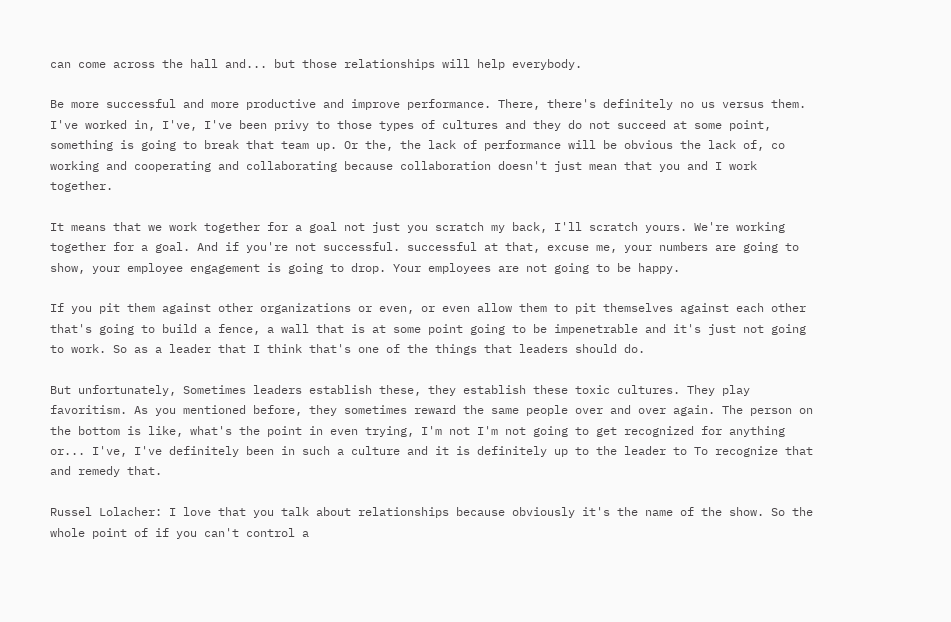can come across the hall and... but those relationships will help everybody.

Be more successful and more productive and improve performance. There, there's definitely no us versus them. I've worked in, I've, I've been privy to those types of cultures and they do not succeed at some point, something is going to break that team up. Or the, the lack of performance will be obvious the lack of, co working and cooperating and collaborating because collaboration doesn't just mean that you and I work together.

It means that we work together for a goal not just you scratch my back, I'll scratch yours. We're working together for a goal. And if you're not successful. successful at that, excuse me, your numbers are going to show, your employee engagement is going to drop. Your employees are not going to be happy.

If you pit them against other organizations or even, or even allow them to pit themselves against each other that's going to build a fence, a wall that is at some point going to be impenetrable and it's just not going to work. So as a leader that I think that's one of the things that leaders should do.

But unfortunately, Sometimes leaders establish these, they establish these toxic cultures. They play favoritism. As you mentioned before, they sometimes reward the same people over and over again. The person on the bottom is like, what's the point in even trying, I'm not I'm not going to get recognized for anything or... I've, I've definitely been in such a culture and it is definitely up to the leader to To recognize that and remedy that.

Russel Lolacher: I love that you talk about relationships because obviously it's the name of the show. So the whole point of if you can't control a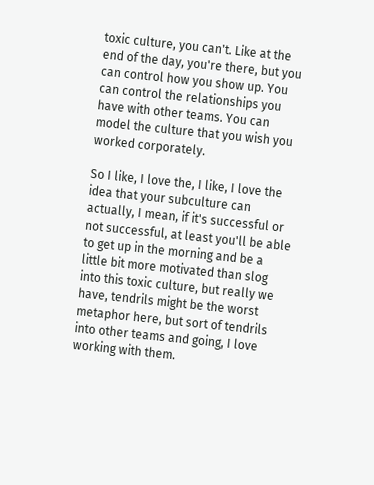toxic culture, you can't. Like at the end of the day, you're there, but you can control how you show up. You can control the relationships you have with other teams. You can model the culture that you wish you worked corporately.

So I like, I love the, I like, I love the idea that your subculture can actually, I mean, if it's successful or not successful, at least you'll be able to get up in the morning and be a little bit more motivated than slog into this toxic culture, but really we have, tendrils might be the worst metaphor here, but sort of tendrils into other teams and going, I love working with them.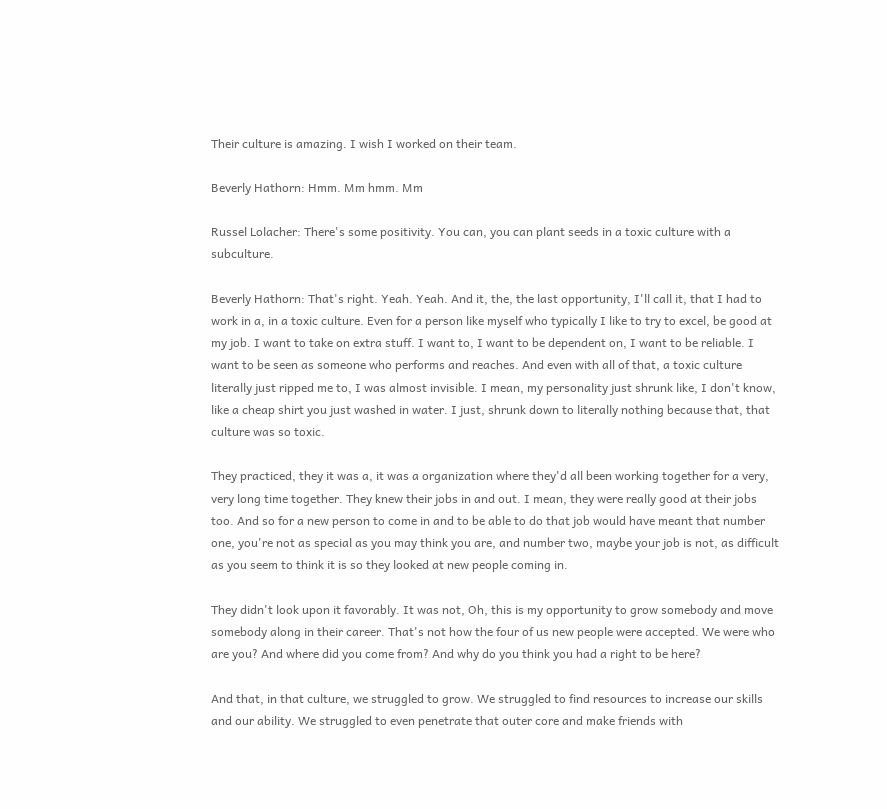Their culture is amazing. I wish I worked on their team.

Beverly Hathorn: Hmm. Mm hmm. Mm

Russel Lolacher: There's some positivity. You can, you can plant seeds in a toxic culture with a subculture.

Beverly Hathorn: That's right. Yeah. Yeah. And it, the, the last opportunity, I'll call it, that I had to work in a, in a toxic culture. Even for a person like myself who typically I like to try to excel, be good at my job. I want to take on extra stuff. I want to, I want to be dependent on, I want to be reliable. I want to be seen as someone who performs and reaches. And even with all of that, a toxic culture literally just ripped me to, I was almost invisible. I mean, my personality just shrunk like, I don't know, like a cheap shirt you just washed in water. I just, shrunk down to literally nothing because that, that culture was so toxic.

They practiced, they it was a, it was a organization where they'd all been working together for a very, very long time together. They knew their jobs in and out. I mean, they were really good at their jobs too. And so for a new person to come in and to be able to do that job would have meant that number one, you're not as special as you may think you are, and number two, maybe your job is not, as difficult as you seem to think it is so they looked at new people coming in.

They didn't look upon it favorably. It was not, Oh, this is my opportunity to grow somebody and move somebody along in their career. That's not how the four of us new people were accepted. We were who are you? And where did you come from? And why do you think you had a right to be here?

And that, in that culture, we struggled to grow. We struggled to find resources to increase our skills and our ability. We struggled to even penetrate that outer core and make friends with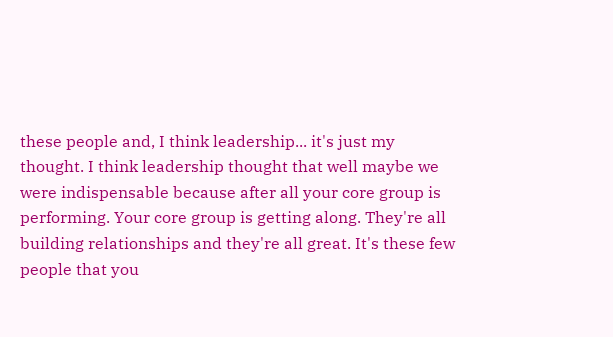these people and, I think leadership... it's just my thought. I think leadership thought that well maybe we were indispensable because after all your core group is performing. Your core group is getting along. They're all building relationships and they're all great. It's these few people that you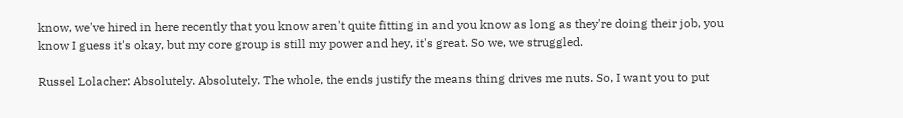know, we've hired in here recently that you know aren't quite fitting in and you know as long as they're doing their job, you know I guess it's okay, but my core group is still my power and hey, it's great. So we, we struggled.

Russel Lolacher: Absolutely. Absolutely. The whole, the ends justify the means thing drives me nuts. So, I want you to put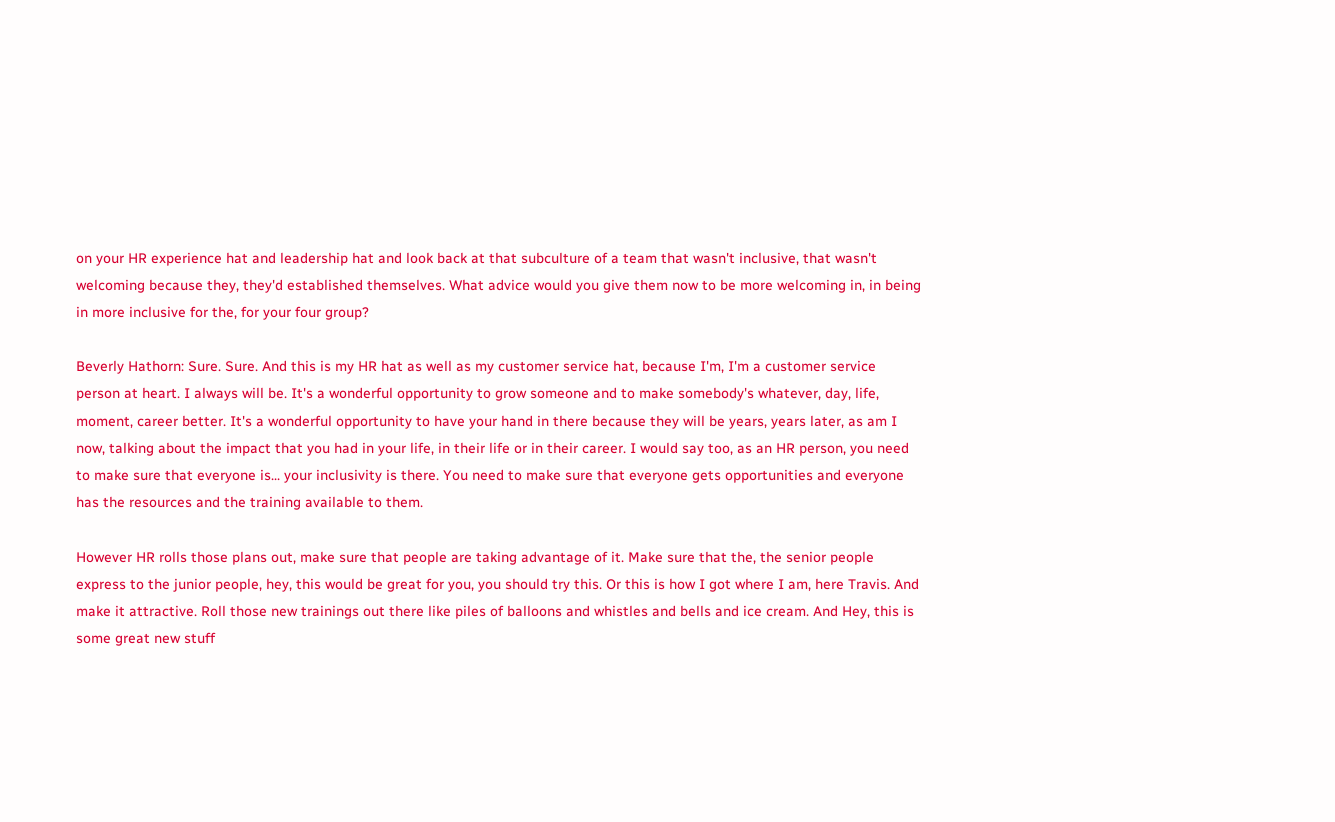on your HR experience hat and leadership hat and look back at that subculture of a team that wasn't inclusive, that wasn't welcoming because they, they'd established themselves. What advice would you give them now to be more welcoming in, in being in more inclusive for the, for your four group?

Beverly Hathorn: Sure. Sure. And this is my HR hat as well as my customer service hat, because I'm, I'm a customer service person at heart. I always will be. It's a wonderful opportunity to grow someone and to make somebody's whatever, day, life, moment, career better. It's a wonderful opportunity to have your hand in there because they will be years, years later, as am I now, talking about the impact that you had in your life, in their life or in their career. I would say too, as an HR person, you need to make sure that everyone is... your inclusivity is there. You need to make sure that everyone gets opportunities and everyone has the resources and the training available to them.

However HR rolls those plans out, make sure that people are taking advantage of it. Make sure that the, the senior people express to the junior people, hey, this would be great for you, you should try this. Or this is how I got where I am, here Travis. And make it attractive. Roll those new trainings out there like piles of balloons and whistles and bells and ice cream. And Hey, this is some great new stuff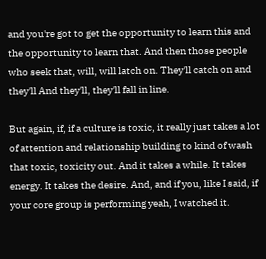and you're got to get the opportunity to learn this and the opportunity to learn that. And then those people who seek that, will, will latch on. They'll catch on and they'll And they'll, they'll fall in line.

But again, if, if a culture is toxic, it really just takes a lot of attention and relationship building to kind of wash that toxic, toxicity out. And it takes a while. It takes energy. It takes the desire. And, and if you, like I said, if your core group is performing yeah, I watched it.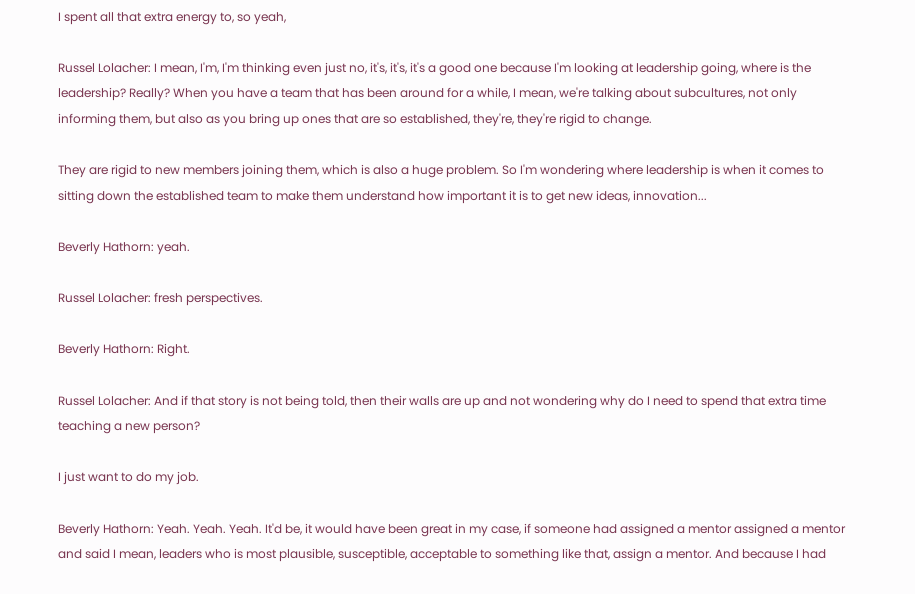I spent all that extra energy to, so yeah,

Russel Lolacher: I mean, I'm, I'm thinking even just no, it's, it's, it's a good one because I'm looking at leadership going, where is the leadership? Really? When you have a team that has been around for a while, I mean, we're talking about subcultures, not only informing them, but also as you bring up ones that are so established, they're, they're rigid to change.

They are rigid to new members joining them, which is also a huge problem. So I'm wondering where leadership is when it comes to sitting down the established team to make them understand how important it is to get new ideas, innovation...

Beverly Hathorn: yeah.

Russel Lolacher: fresh perspectives.

Beverly Hathorn: Right.

Russel Lolacher: And if that story is not being told, then their walls are up and not wondering why do I need to spend that extra time teaching a new person?

I just want to do my job.

Beverly Hathorn: Yeah. Yeah. Yeah. It'd be, it would have been great in my case, if someone had assigned a mentor assigned a mentor and said I mean, leaders who is most plausible, susceptible, acceptable to something like that, assign a mentor. And because I had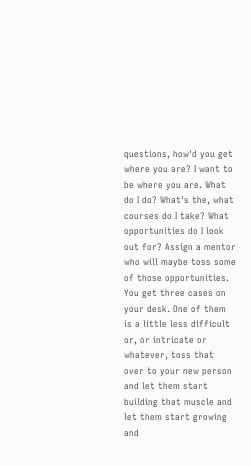questions, how'd you get where you are? I want to be where you are. What do I do? What's the, what courses do I take? What opportunities do I look out for? Assign a mentor who will maybe toss some of those opportunities. You get three cases on your desk. One of them is a little less difficult or, or intricate or whatever, toss that over to your new person and let them start building that muscle and let them start growing and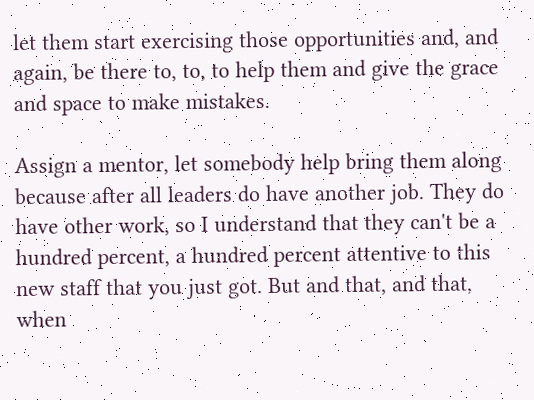let them start exercising those opportunities and, and again, be there to, to, to help them and give the grace and space to make mistakes.

Assign a mentor, let somebody help bring them along because after all leaders do have another job. They do have other work, so I understand that they can't be a hundred percent, a hundred percent attentive to this new staff that you just got. But and that, and that, when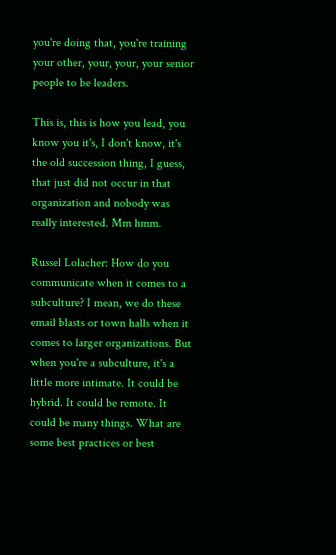you're doing that, you're training your other, your, your, your senior people to be leaders.

This is, this is how you lead, you know you it's, I don't know, it's the old succession thing, I guess, that just did not occur in that organization and nobody was really interested. Mm hmm.

Russel Lolacher: How do you communicate when it comes to a subculture? I mean, we do these email blasts or town halls when it comes to larger organizations. But when you're a subculture, it's a little more intimate. It could be hybrid. It could be remote. It could be many things. What are some best practices or best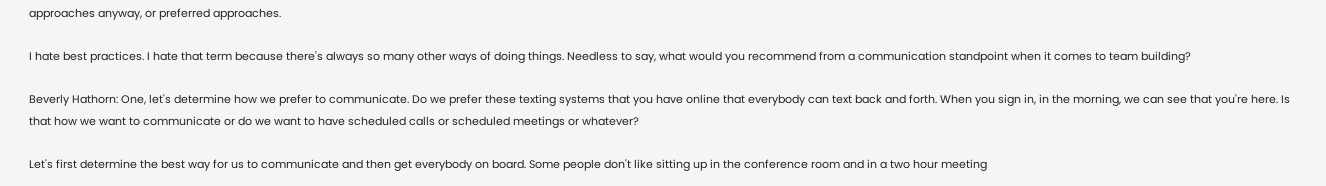approaches anyway, or preferred approaches.

I hate best practices. I hate that term because there's always so many other ways of doing things. Needless to say, what would you recommend from a communication standpoint when it comes to team building?

Beverly Hathorn: One, let's determine how we prefer to communicate. Do we prefer these texting systems that you have online that everybody can text back and forth. When you sign in, in the morning, we can see that you're here. Is that how we want to communicate or do we want to have scheduled calls or scheduled meetings or whatever?

Let's first determine the best way for us to communicate and then get everybody on board. Some people don't like sitting up in the conference room and in a two hour meeting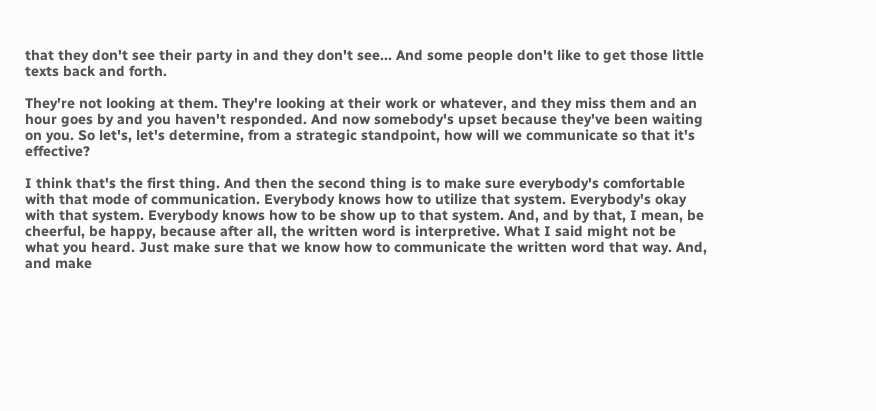that they don't see their party in and they don't see... And some people don't like to get those little texts back and forth.

They're not looking at them. They're looking at their work or whatever, and they miss them and an hour goes by and you haven't responded. And now somebody's upset because they've been waiting on you. So let's, let's determine, from a strategic standpoint, how will we communicate so that it's effective?

I think that's the first thing. And then the second thing is to make sure everybody's comfortable with that mode of communication. Everybody knows how to utilize that system. Everybody's okay with that system. Everybody knows how to be show up to that system. And, and by that, I mean, be cheerful, be happy, because after all, the written word is interpretive. What I said might not be what you heard. Just make sure that we know how to communicate the written word that way. And, and make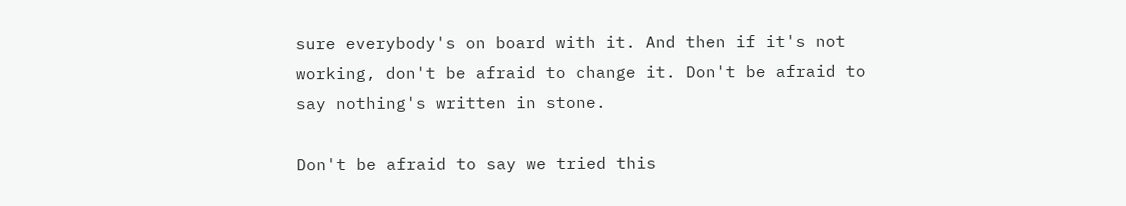sure everybody's on board with it. And then if it's not working, don't be afraid to change it. Don't be afraid to say nothing's written in stone.

Don't be afraid to say we tried this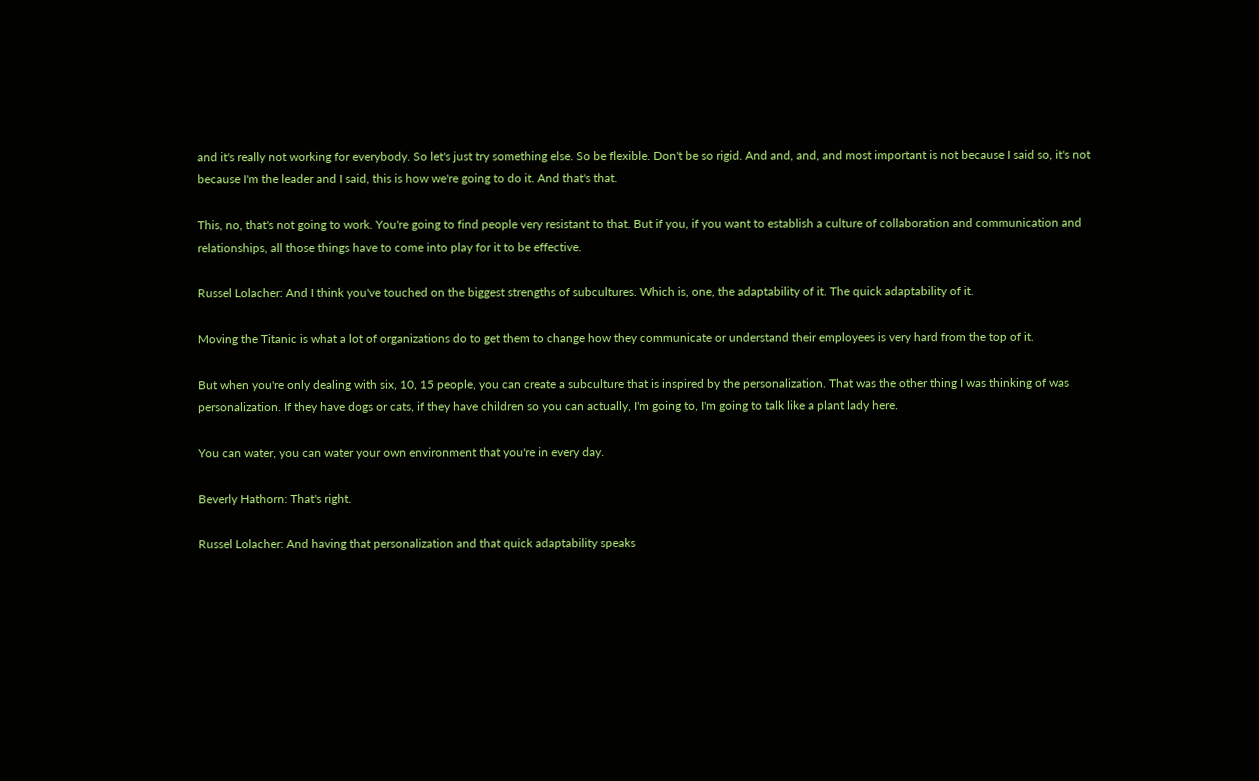and it's really not working for everybody. So let's just try something else. So be flexible. Don't be so rigid. And and, and, and most important is not because I said so, it's not because I'm the leader and I said, this is how we're going to do it. And that's that.

This, no, that's not going to work. You're going to find people very resistant to that. But if you, if you want to establish a culture of collaboration and communication and relationships, all those things have to come into play for it to be effective.

Russel Lolacher: And I think you've touched on the biggest strengths of subcultures. Which is, one, the adaptability of it. The quick adaptability of it.

Moving the Titanic is what a lot of organizations do to get them to change how they communicate or understand their employees is very hard from the top of it.

But when you're only dealing with six, 10, 15 people, you can create a subculture that is inspired by the personalization. That was the other thing I was thinking of was personalization. If they have dogs or cats, if they have children so you can actually, I'm going to, I'm going to talk like a plant lady here.

You can water, you can water your own environment that you're in every day.

Beverly Hathorn: That's right.

Russel Lolacher: And having that personalization and that quick adaptability speaks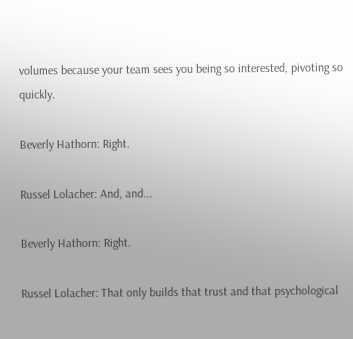volumes because your team sees you being so interested, pivoting so quickly.

Beverly Hathorn: Right.

Russel Lolacher: And, and...

Beverly Hathorn: Right.

Russel Lolacher: That only builds that trust and that psychological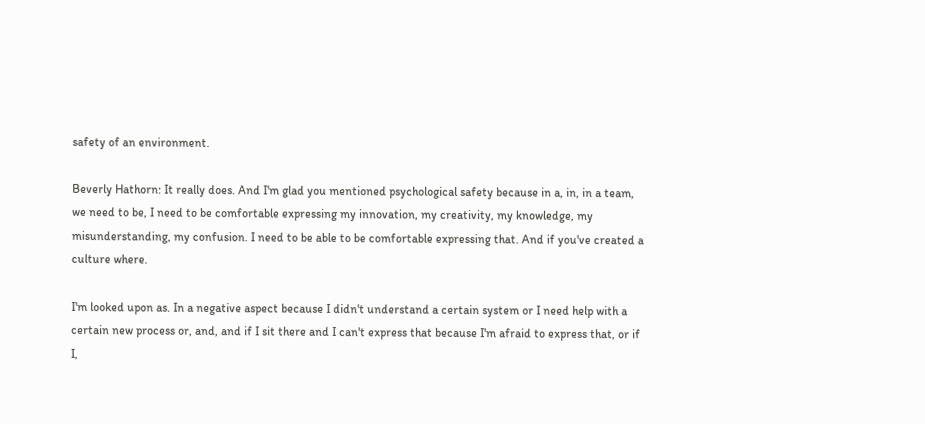safety of an environment.

Beverly Hathorn: It really does. And I'm glad you mentioned psychological safety because in a, in, in a team, we need to be, I need to be comfortable expressing my innovation, my creativity, my knowledge, my misunderstanding, my confusion. I need to be able to be comfortable expressing that. And if you've created a culture where.

I'm looked upon as. In a negative aspect because I didn't understand a certain system or I need help with a certain new process or, and, and if I sit there and I can't express that because I'm afraid to express that, or if I,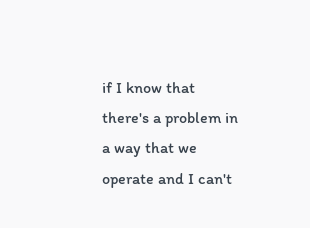if I know that there's a problem in a way that we operate and I can't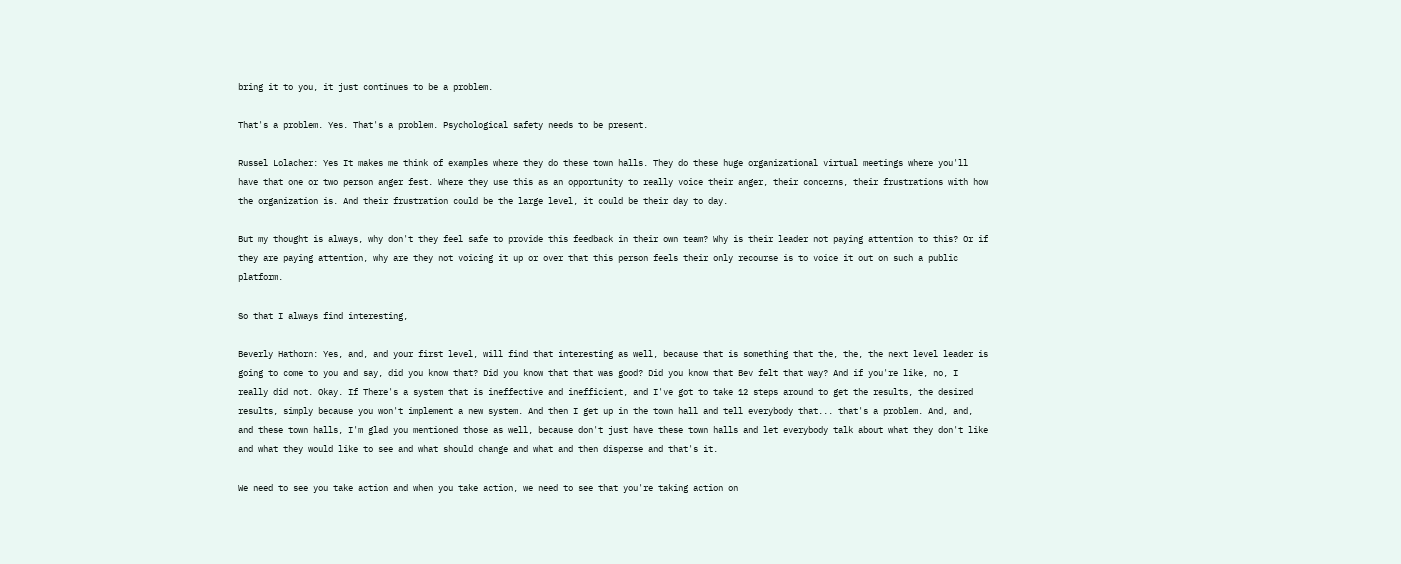bring it to you, it just continues to be a problem.

That's a problem. Yes. That's a problem. Psychological safety needs to be present.

Russel Lolacher: Yes It makes me think of examples where they do these town halls. They do these huge organizational virtual meetings where you'll have that one or two person anger fest. Where they use this as an opportunity to really voice their anger, their concerns, their frustrations with how the organization is. And their frustration could be the large level, it could be their day to day.

But my thought is always, why don't they feel safe to provide this feedback in their own team? Why is their leader not paying attention to this? Or if they are paying attention, why are they not voicing it up or over that this person feels their only recourse is to voice it out on such a public platform.

So that I always find interesting,

Beverly Hathorn: Yes, and, and your first level, will find that interesting as well, because that is something that the, the, the next level leader is going to come to you and say, did you know that? Did you know that that was good? Did you know that Bev felt that way? And if you're like, no, I really did not. Okay. If There's a system that is ineffective and inefficient, and I've got to take 12 steps around to get the results, the desired results, simply because you won't implement a new system. And then I get up in the town hall and tell everybody that... that's a problem. And, and, and these town halls, I'm glad you mentioned those as well, because don't just have these town halls and let everybody talk about what they don't like and what they would like to see and what should change and what and then disperse and that's it.

We need to see you take action and when you take action, we need to see that you're taking action on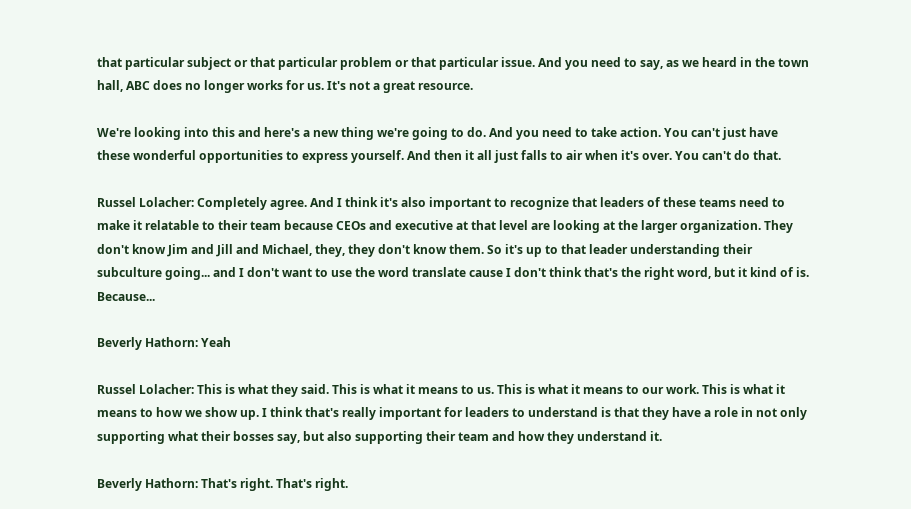that particular subject or that particular problem or that particular issue. And you need to say, as we heard in the town hall, ABC does no longer works for us. It's not a great resource.

We're looking into this and here's a new thing we're going to do. And you need to take action. You can't just have these wonderful opportunities to express yourself. And then it all just falls to air when it's over. You can't do that.

Russel Lolacher: Completely agree. And I think it's also important to recognize that leaders of these teams need to make it relatable to their team because CEOs and executive at that level are looking at the larger organization. They don't know Jim and Jill and Michael, they, they don't know them. So it's up to that leader understanding their subculture going... and I don't want to use the word translate cause I don't think that's the right word, but it kind of is. Because...

Beverly Hathorn: Yeah

Russel Lolacher: This is what they said. This is what it means to us. This is what it means to our work. This is what it means to how we show up. I think that's really important for leaders to understand is that they have a role in not only supporting what their bosses say, but also supporting their team and how they understand it.

Beverly Hathorn: That's right. That's right.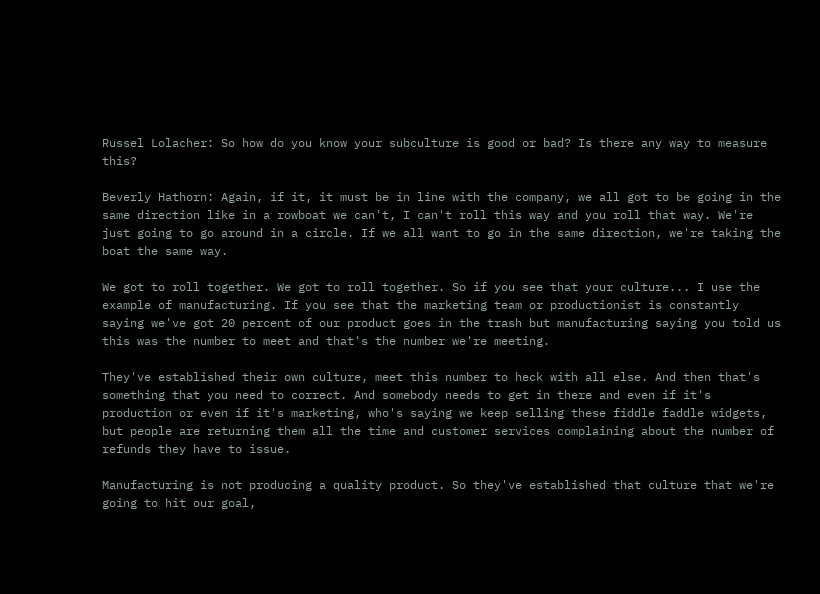Russel Lolacher: So how do you know your subculture is good or bad? Is there any way to measure this?

Beverly Hathorn: Again, if it, it must be in line with the company, we all got to be going in the same direction like in a rowboat we can't, I can't roll this way and you roll that way. We're just going to go around in a circle. If we all want to go in the same direction, we're taking the boat the same way.

We got to roll together. We got to roll together. So if you see that your culture... I use the example of manufacturing. If you see that the marketing team or productionist is constantly saying we've got 20 percent of our product goes in the trash but manufacturing saying you told us this was the number to meet and that's the number we're meeting.

They've established their own culture, meet this number to heck with all else. And then that's something that you need to correct. And somebody needs to get in there and even if it's production or even if it's marketing, who's saying we keep selling these fiddle faddle widgets, but people are returning them all the time and customer services complaining about the number of refunds they have to issue.

Manufacturing is not producing a quality product. So they've established that culture that we're going to hit our goal,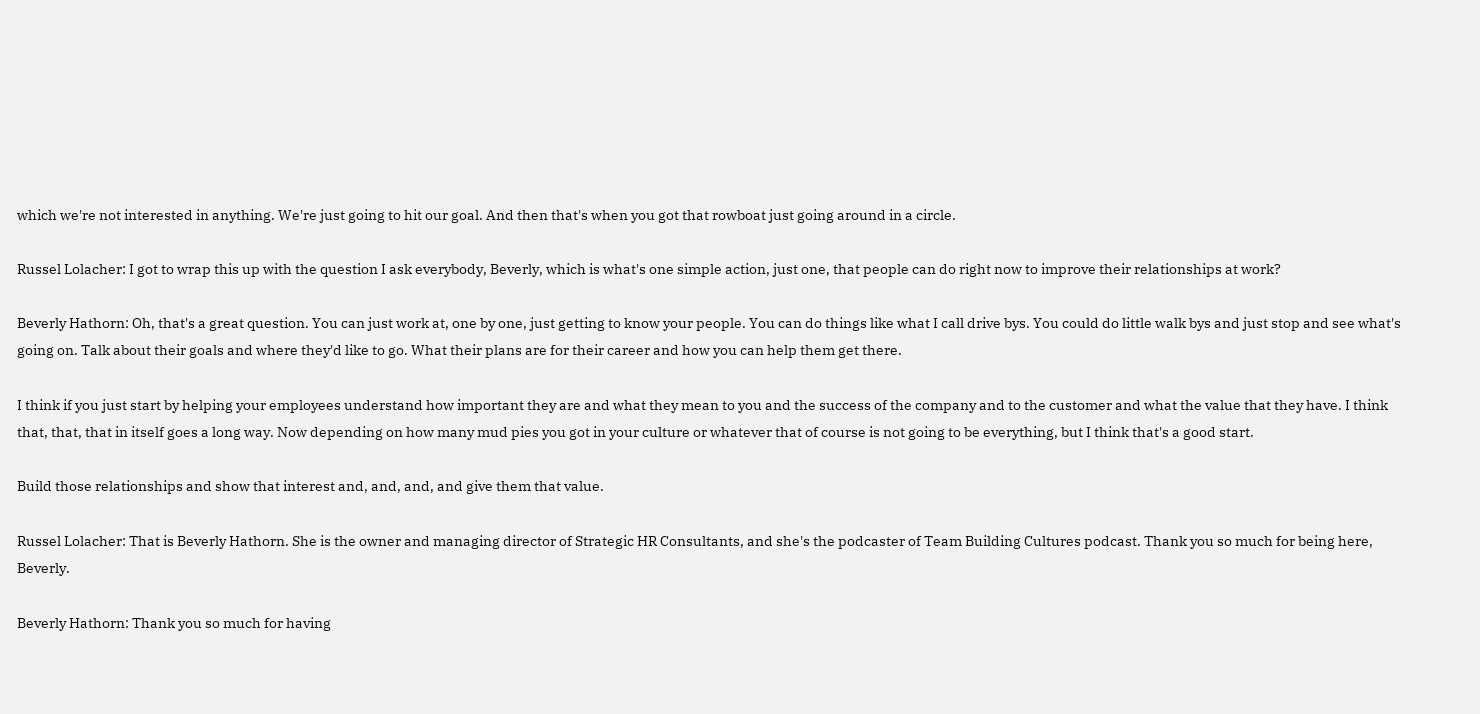which we're not interested in anything. We're just going to hit our goal. And then that's when you got that rowboat just going around in a circle.

Russel Lolacher: I got to wrap this up with the question I ask everybody, Beverly, which is what's one simple action, just one, that people can do right now to improve their relationships at work?

Beverly Hathorn: Oh, that's a great question. You can just work at, one by one, just getting to know your people. You can do things like what I call drive bys. You could do little walk bys and just stop and see what's going on. Talk about their goals and where they'd like to go. What their plans are for their career and how you can help them get there.

I think if you just start by helping your employees understand how important they are and what they mean to you and the success of the company and to the customer and what the value that they have. I think that, that, that in itself goes a long way. Now depending on how many mud pies you got in your culture or whatever that of course is not going to be everything, but I think that's a good start.

Build those relationships and show that interest and, and, and, and give them that value.

Russel Lolacher: That is Beverly Hathorn. She is the owner and managing director of Strategic HR Consultants, and she's the podcaster of Team Building Cultures podcast. Thank you so much for being here, Beverly.

Beverly Hathorn: Thank you so much for having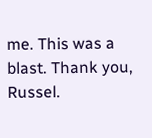me. This was a blast. Thank you, Russel.